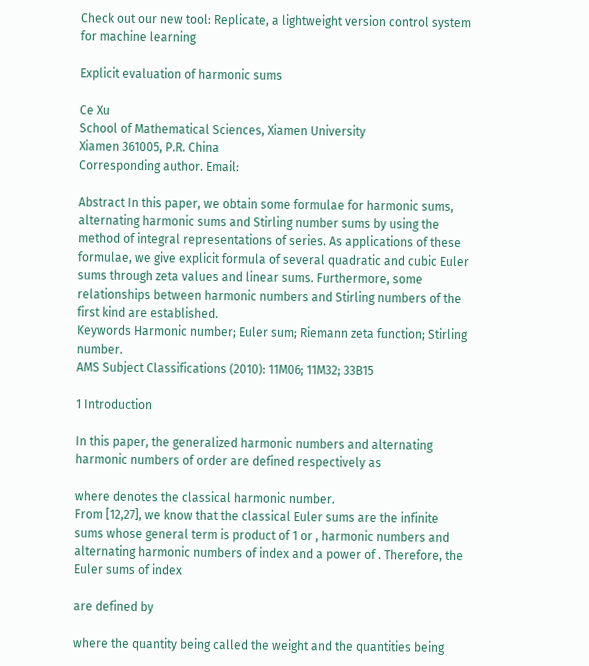Check out our new tool: Replicate, a lightweight version control system for machine learning

Explicit evaluation of harmonic sums

Ce Xu
School of Mathematical Sciences, Xiamen University
Xiamen 361005, P.R. China
Corresponding author. Email:

Abstract In this paper, we obtain some formulae for harmonic sums, alternating harmonic sums and Stirling number sums by using the method of integral representations of series. As applications of these formulae, we give explicit formula of several quadratic and cubic Euler sums through zeta values and linear sums. Furthermore, some relationships between harmonic numbers and Stirling numbers of the first kind are established.
Keywords Harmonic number; Euler sum; Riemann zeta function; Stirling number.
AMS Subject Classifications (2010): 11M06; 11M32; 33B15

1 Introduction

In this paper, the generalized harmonic numbers and alternating harmonic numbers of order are defined respectively as

where denotes the classical harmonic number.
From [12,27], we know that the classical Euler sums are the infinite sums whose general term is product of 1 or , harmonic numbers and alternating harmonic numbers of index and a power of . Therefore, the Euler sums of index

are defined by

where the quantity being called the weight and the quantities being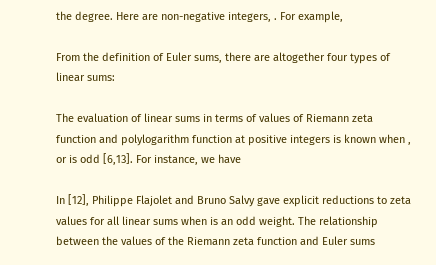the degree. Here are non-negative integers, . For example,

From the definition of Euler sums, there are altogether four types of linear sums:

The evaluation of linear sums in terms of values of Riemann zeta function and polylogarithm function at positive integers is known when , or is odd [6,13]. For instance, we have

In [12], Philippe Flajolet and Bruno Salvy gave explicit reductions to zeta values for all linear sums when is an odd weight. The relationship between the values of the Riemann zeta function and Euler sums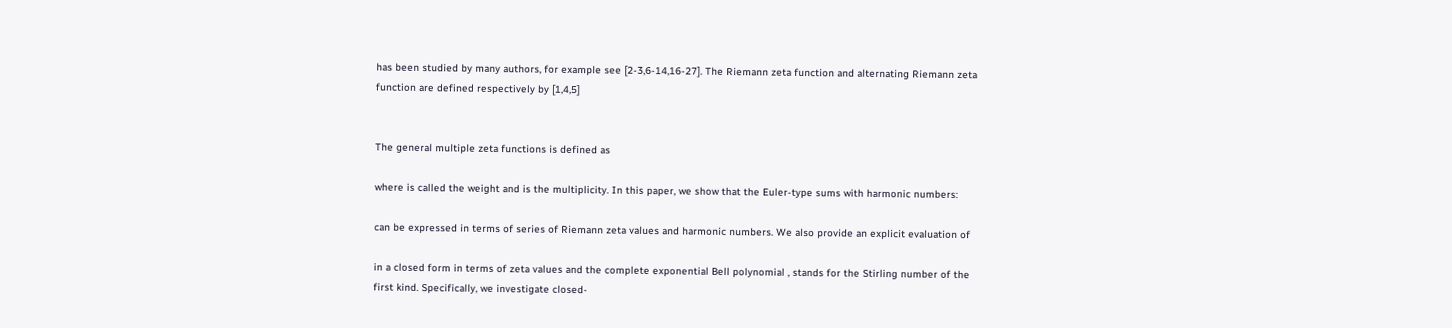has been studied by many authors, for example see [2-3,6-14,16-27]. The Riemann zeta function and alternating Riemann zeta function are defined respectively by [1,4,5]


The general multiple zeta functions is defined as

where is called the weight and is the multiplicity. In this paper, we show that the Euler-type sums with harmonic numbers:

can be expressed in terms of series of Riemann zeta values and harmonic numbers. We also provide an explicit evaluation of

in a closed form in terms of zeta values and the complete exponential Bell polynomial , stands for the Stirling number of the first kind. Specifically, we investigate closed-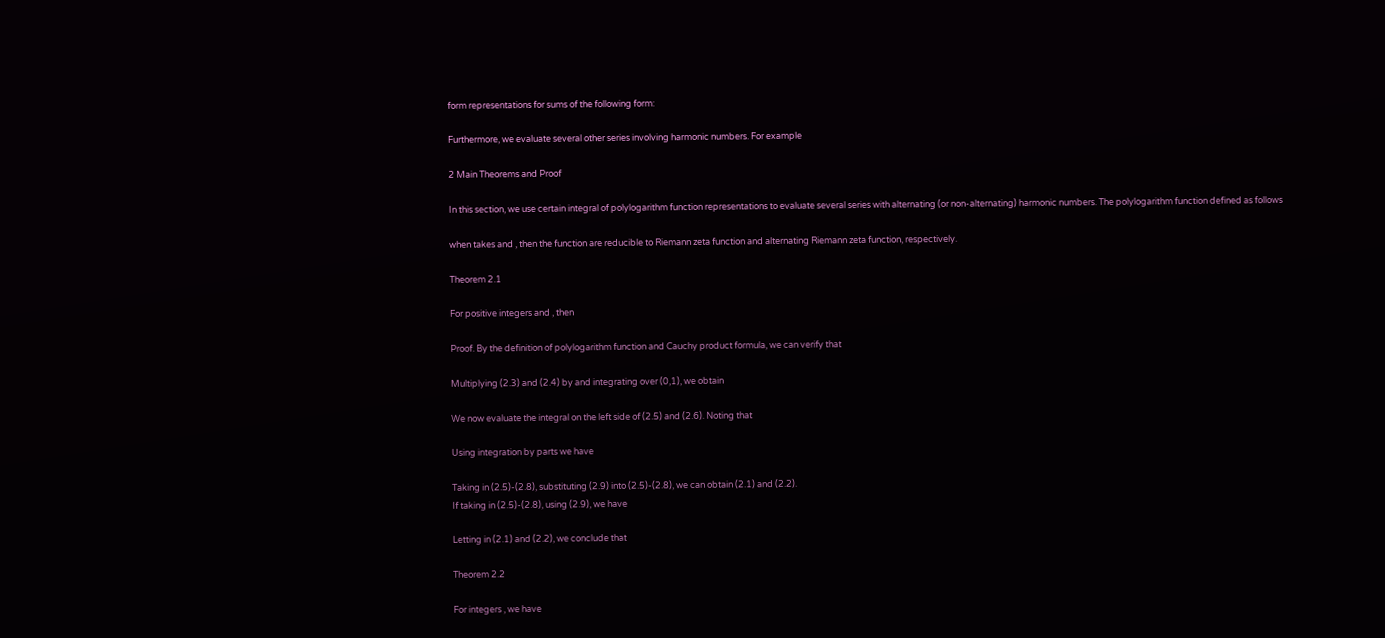form representations for sums of the following form:

Furthermore, we evaluate several other series involving harmonic numbers. For example

2 Main Theorems and Proof

In this section, we use certain integral of polylogarithm function representations to evaluate several series with alternating (or non-alternating) harmonic numbers. The polylogarithm function defined as follows

when takes and , then the function are reducible to Riemann zeta function and alternating Riemann zeta function, respectively.

Theorem 2.1

For positive integers and , then

Proof. By the definition of polylogarithm function and Cauchy product formula, we can verify that

Multiplying (2.3) and (2.4) by and integrating over (0,1), we obtain

We now evaluate the integral on the left side of (2.5) and (2.6). Noting that

Using integration by parts we have

Taking in (2.5)-(2.8), substituting (2.9) into (2.5)-(2.8), we can obtain (2.1) and (2.2).
If taking in (2.5)-(2.8), using (2.9), we have

Letting in (2.1) and (2.2), we conclude that

Theorem 2.2

For integers , we have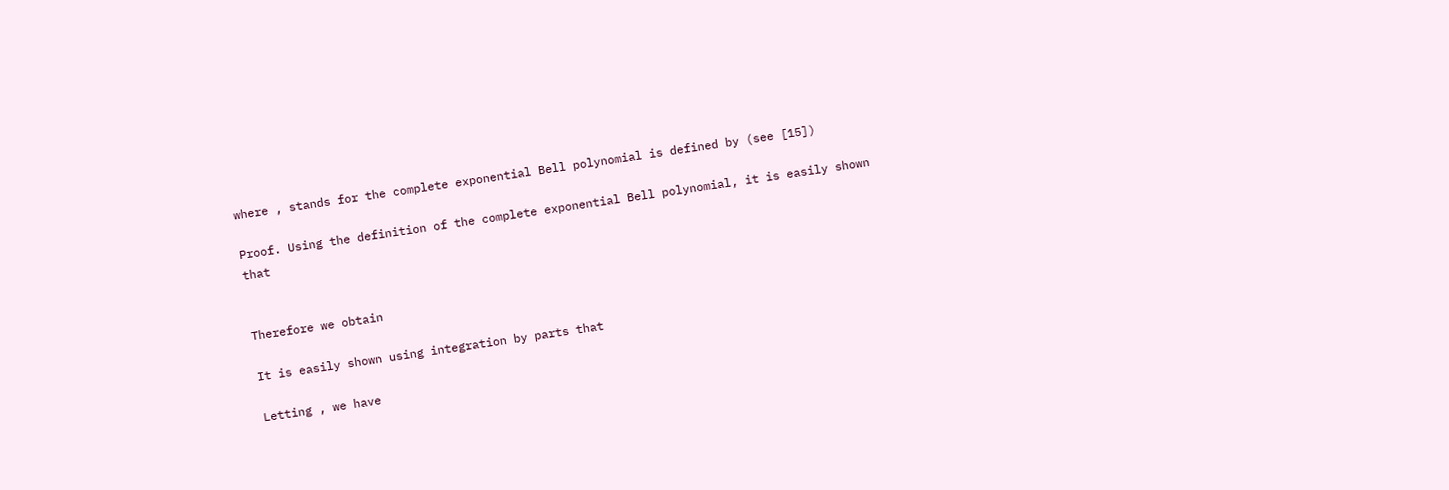where , stands for the complete exponential Bell polynomial is defined by (see [15])

Proof. Using the definition of the complete exponential Bell polynomial, it is easily shown that


Therefore we obtain

It is easily shown using integration by parts that

Letting , we have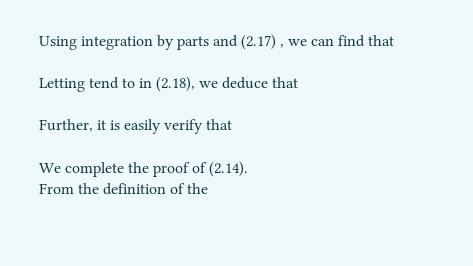Using integration by parts and (2.17) , we can find that

Letting tend to in (2.18), we deduce that

Further, it is easily verify that

We complete the proof of (2.14).
From the definition of the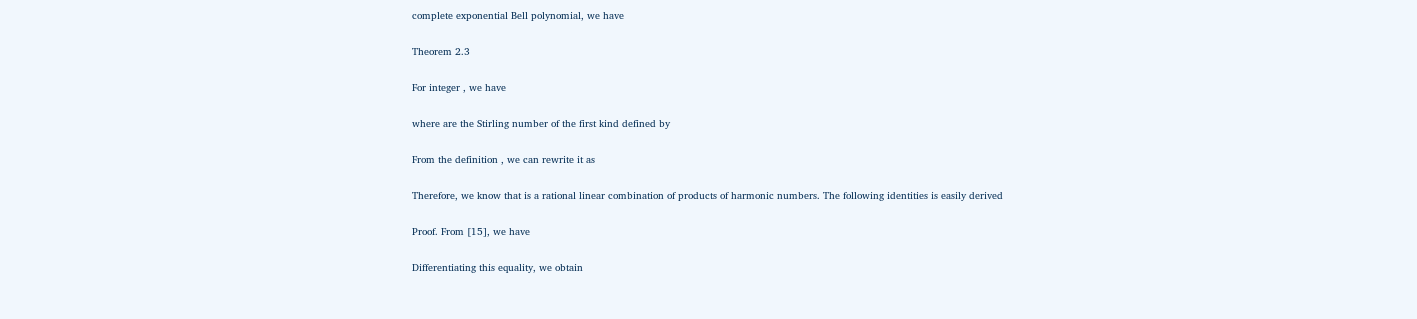complete exponential Bell polynomial, we have

Theorem 2.3

For integer , we have

where are the Stirling number of the first kind defined by

From the definition , we can rewrite it as

Therefore, we know that is a rational linear combination of products of harmonic numbers. The following identities is easily derived

Proof. From [15], we have

Differentiating this equality, we obtain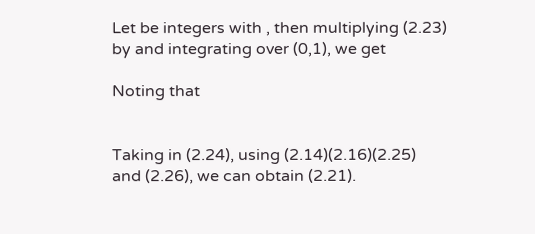Let be integers with , then multiplying (2.23) by and integrating over (0,1), we get

Noting that


Taking in (2.24), using (2.14)(2.16)(2.25) and (2.26), we can obtain (2.21).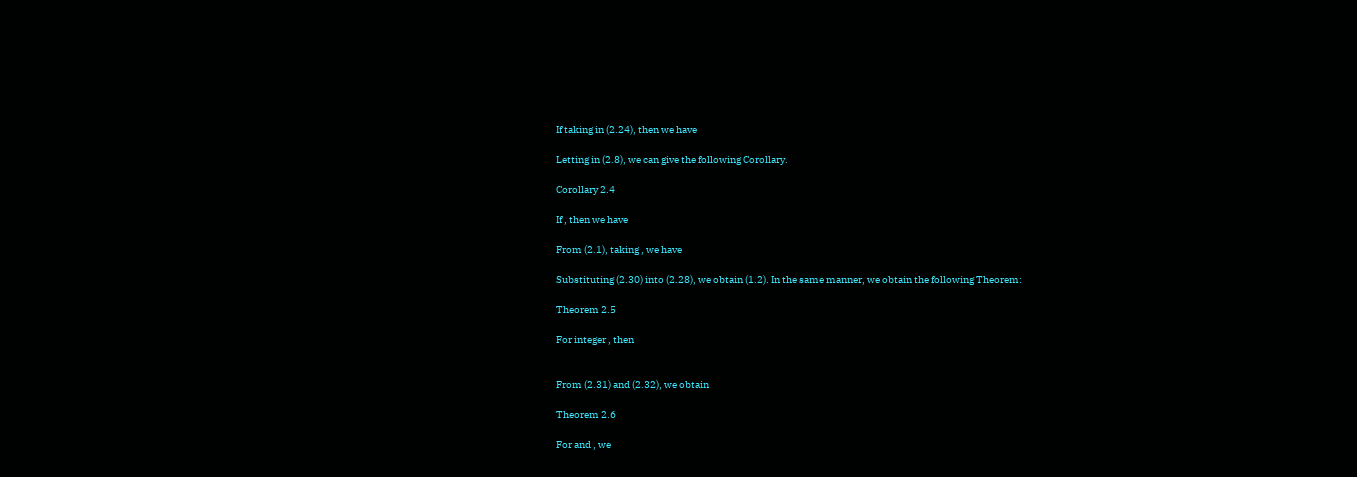If taking in (2.24), then we have

Letting in (2.8), we can give the following Corollary.

Corollary 2.4

If , then we have

From (2.1), taking , we have

Substituting (2.30) into (2.28), we obtain (1.2). In the same manner, we obtain the following Theorem:

Theorem 2.5

For integer , then


From (2.31) and (2.32), we obtain

Theorem 2.6

For and , we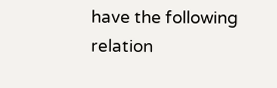have the following relation